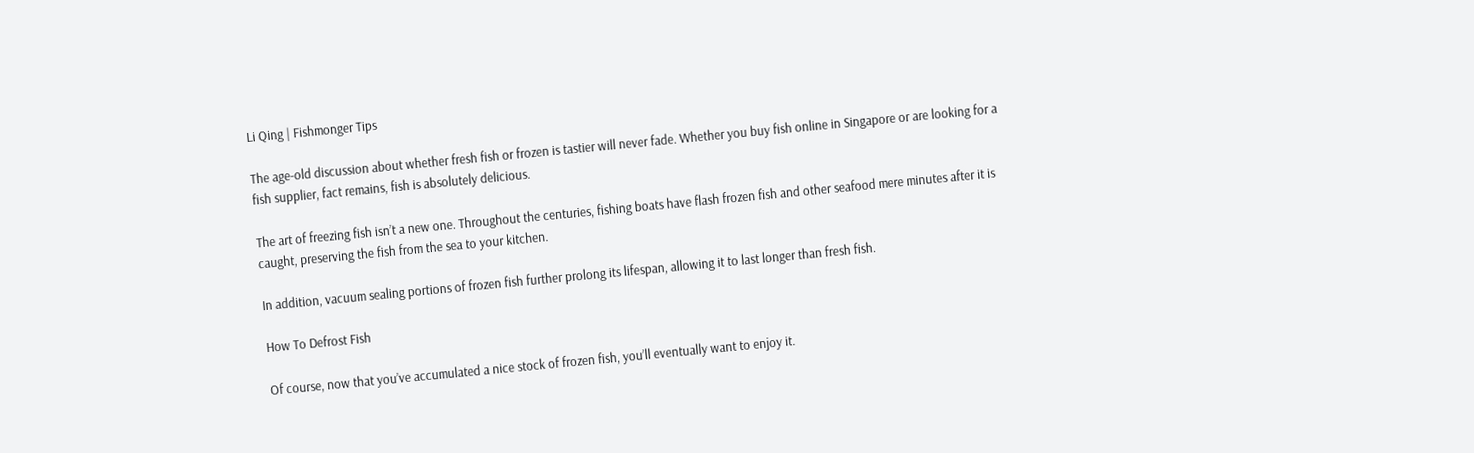Li Qing | Fishmonger Tips

The age-old discussion about whether fresh fish or frozen is tastier will never fade. Whether you buy fish online in Singapore or are looking for a fish supplier, fact remains, fish is absolutely delicious.

The art of freezing fish isn’t a new one. Throughout the centuries, fishing boats have flash frozen fish and other seafood mere minutes after it is caught, preserving the fish from the sea to your kitchen.

In addition, vacuum sealing portions of frozen fish further prolong its lifespan, allowing it to last longer than fresh fish.

How To Defrost Fish

Of course, now that you’ve accumulated a nice stock of frozen fish, you’ll eventually want to enjoy it.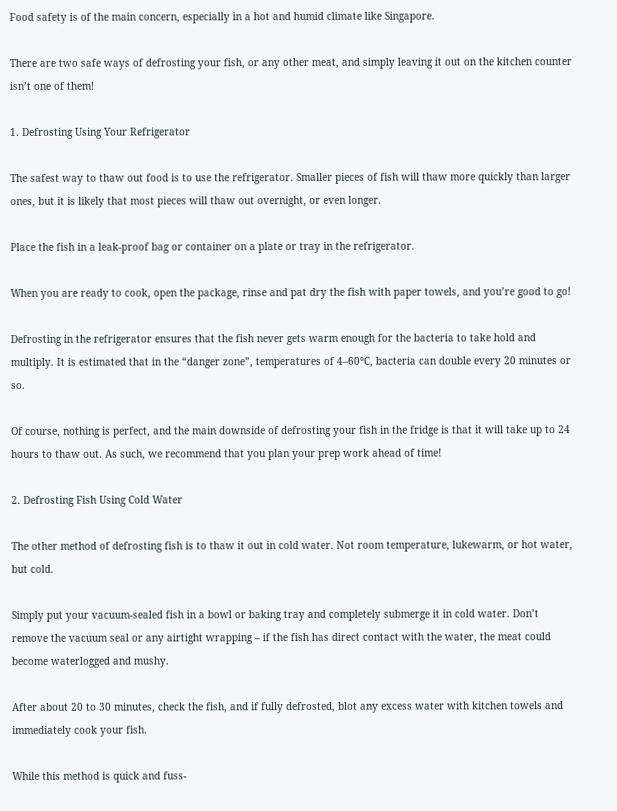Food safety is of the main concern, especially in a hot and humid climate like Singapore.

There are two safe ways of defrosting your fish, or any other meat, and simply leaving it out on the kitchen counter isn’t one of them!

1. Defrosting Using Your Refrigerator

The safest way to thaw out food is to use the refrigerator. Smaller pieces of fish will thaw more quickly than larger ones, but it is likely that most pieces will thaw out overnight, or even longer.

Place the fish in a leak-proof bag or container on a plate or tray in the refrigerator.

When you are ready to cook, open the package, rinse and pat dry the fish with paper towels, and you’re good to go!

Defrosting in the refrigerator ensures that the fish never gets warm enough for the bacteria to take hold and multiply. It is estimated that in the “danger zone”, temperatures of 4–60°C, bacteria can double every 20 minutes or so.

Of course, nothing is perfect, and the main downside of defrosting your fish in the fridge is that it will take up to 24 hours to thaw out. As such, we recommend that you plan your prep work ahead of time!

2. Defrosting Fish Using Cold Water

The other method of defrosting fish is to thaw it out in cold water. Not room temperature, lukewarm, or hot water, but cold.

Simply put your vacuum-sealed fish in a bowl or baking tray and completely submerge it in cold water. Don’t remove the vacuum seal or any airtight wrapping – if the fish has direct contact with the water, the meat could become waterlogged and mushy.

After about 20 to 30 minutes, check the fish, and if fully defrosted, blot any excess water with kitchen towels and immediately cook your fish.

While this method is quick and fuss-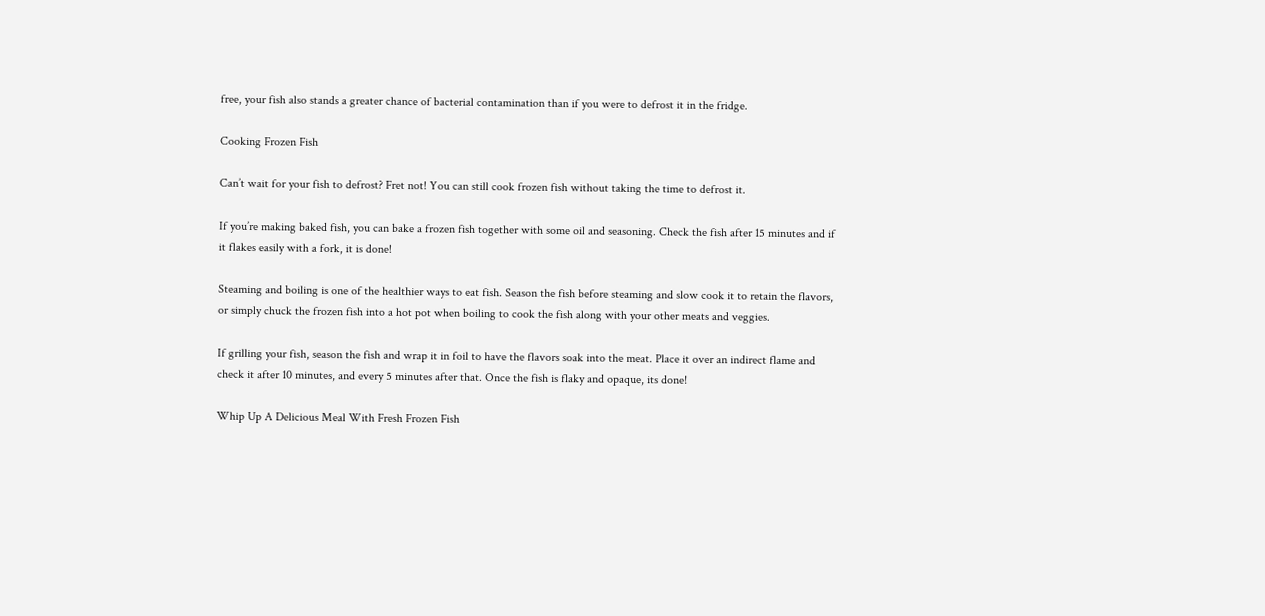free, your fish also stands a greater chance of bacterial contamination than if you were to defrost it in the fridge.

Cooking Frozen Fish

Can’t wait for your fish to defrost? Fret not! You can still cook frozen fish without taking the time to defrost it.

If you’re making baked fish, you can bake a frozen fish together with some oil and seasoning. Check the fish after 15 minutes and if it flakes easily with a fork, it is done!

Steaming and boiling is one of the healthier ways to eat fish. Season the fish before steaming and slow cook it to retain the flavors, or simply chuck the frozen fish into a hot pot when boiling to cook the fish along with your other meats and veggies.

If grilling your fish, season the fish and wrap it in foil to have the flavors soak into the meat. Place it over an indirect flame and check it after 10 minutes, and every 5 minutes after that. Once the fish is flaky and opaque, its done!

Whip Up A Delicious Meal With Fresh Frozen Fish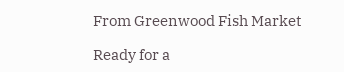From Greenwood Fish Market

Ready for a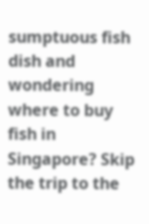sumptuous fish dish and wondering where to buy fish in Singapore? Skip the trip to the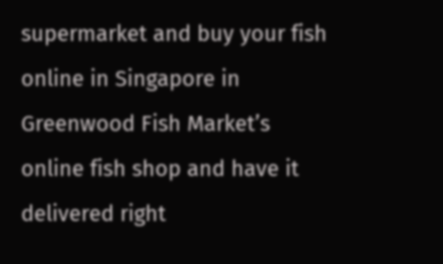supermarket and buy your fish online in Singapore in Greenwood Fish Market’s online fish shop and have it delivered right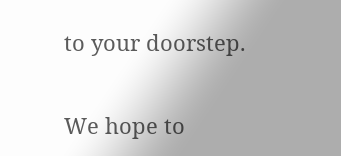to your doorstep.

We hope to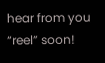hear from you “reel” soon!